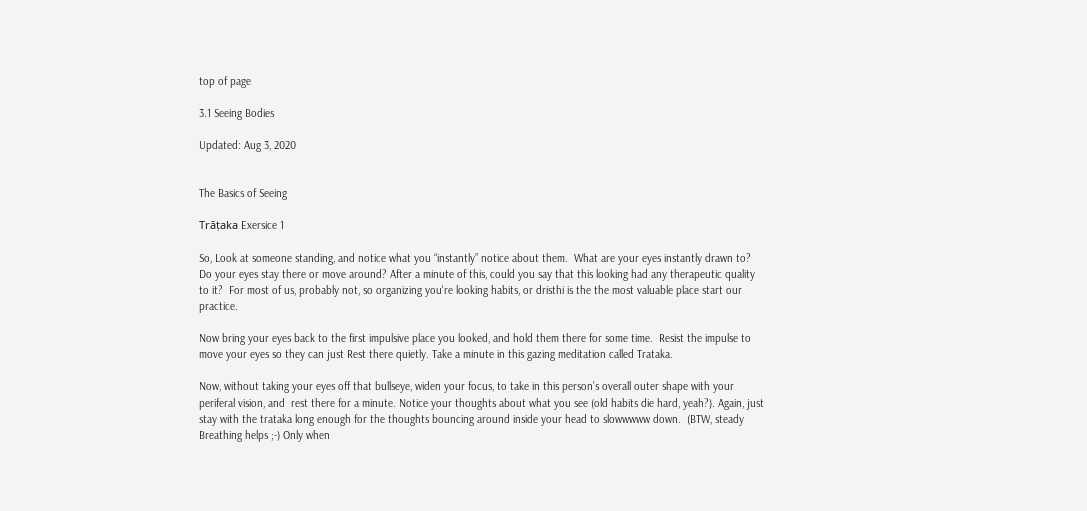top of page

3.1 Seeing Bodies

Updated: Aug 3, 2020


The Basics of Seeing

Trāṭaka Exersice 1

So, Look at someone standing, and notice what you “instantly” notice about them.  What are your eyes instantly drawn to? Do your eyes stay there or move around? After a minute of this, could you say that this looking had any therapeutic quality to it?  For most of us, probably not, so organizing you're looking habits, or dristhi is the the most valuable place start our practice.

Now bring your eyes back to the first impulsive place you looked, and hold them there for some time.  Resist the impulse to move your eyes so they can just Rest there quietly. Take a minute in this gazing meditation called Trataka.

Now, without taking your eyes off that bullseye, widen your focus, to take in this person’s overall outer shape with your periferal vision, and  rest there for a minute. Notice your thoughts about what you see (old habits die hard, yeah?). Again, just stay with the trataka long enough for the thoughts bouncing around inside your head to slowwwww down.  (BTW, steady Breathing helps ;-) Only when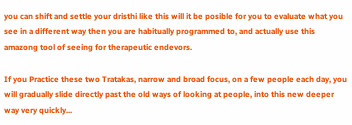you can shift and settle your dristhi like this will it be posible for you to evaluate what you see in a different way then you are habitually programmed to, and actually use this amazong tool of seeing for therapeutic endevors.

If you Practice these two Tratakas, narrow and broad focus, on a few people each day, you will gradually slide directly past the old ways of looking at people, into this new deeper way very quickly...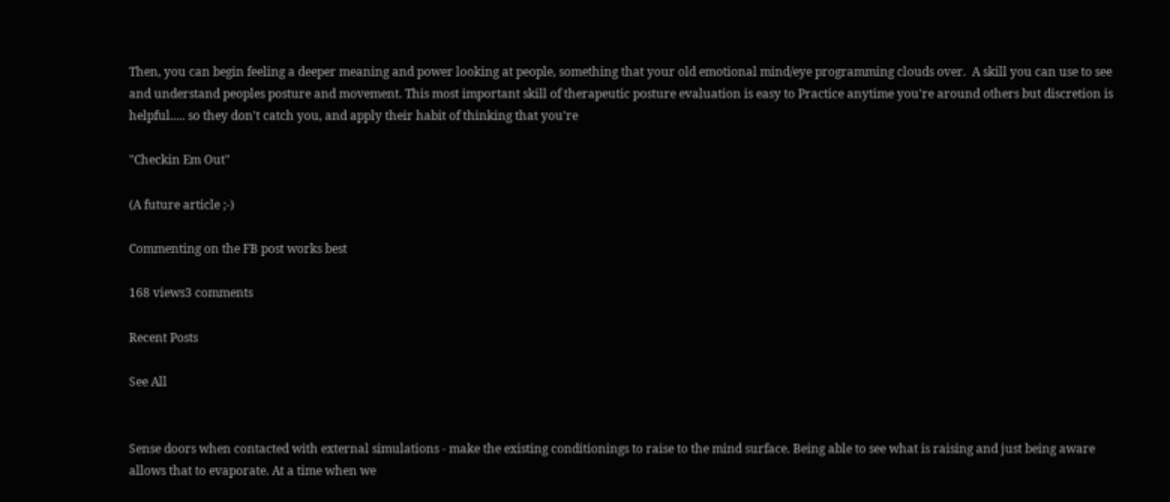Then, you can begin feeling a deeper meaning and power looking at people, something that your old emotional mind/eye programming clouds over.  A skill you can use to see and understand peoples posture and movement. This most important skill of therapeutic posture evaluation is easy to Practice anytime you're around others but discretion is helpful..... so they don't catch you, and apply their habit of thinking that you're

"Checkin Em Out"

(A future article ;-)

Commenting on the FB post works best

168 views3 comments

Recent Posts

See All


Sense doors when contacted with external simulations - make the existing conditionings to raise to the mind surface. Being able to see what is raising and just being aware allows that to evaporate. At a time when we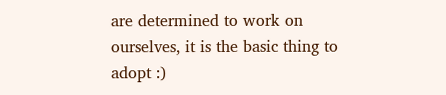are determined to work on ourselves, it is the basic thing to adopt :)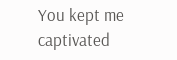You kept me captivated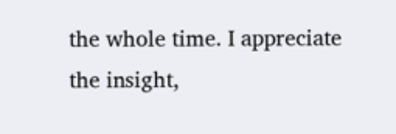the whole time. I appreciate the insight,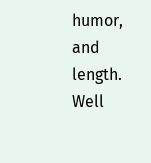humor, and length. Well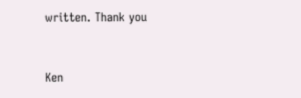written. Thank you


Ken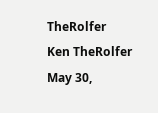TheRolfer
Ken TheRolfer
May 30,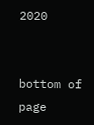2020


bottom of page